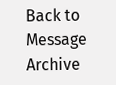Back to Message Archive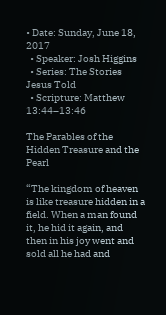• Date: Sunday, June 18, 2017
  • Speaker: Josh Higgins
  • Series: The Stories Jesus Told
  • Scripture: Matthew 13:44–13:46

The Parables of the Hidden Treasure and the Pearl

“The kingdom of heaven is like treasure hidden in a field. When a man found it, he hid it again, and then in his joy went and sold all he had and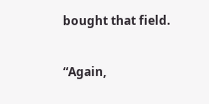bought that field.

“Again,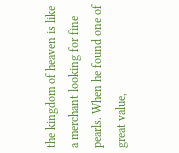the kingdom of heaven is like a merchant looking for fine pearls. When he found one of great value,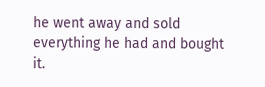he went away and sold everything he had and bought it.